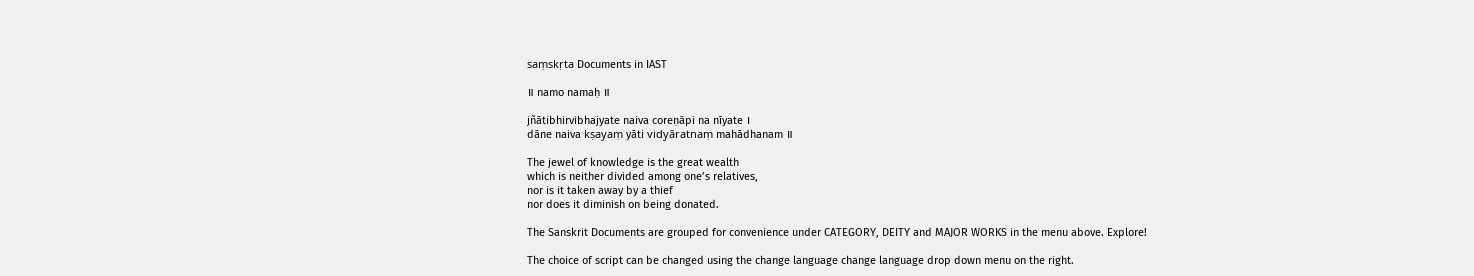saṃskṛta Documents in IAST

॥ namo namaḥ ॥

jñātibhirvibhajyate naiva coreṇāpi na nīyate ।
dāne naiva kṣayaṃ yāti vidyāratnaṃ mahādhanam ॥

The jewel of knowledge is the great wealth
which is neither divided among one’s relatives,
nor is it taken away by a thief
nor does it diminish on being donated.

The Sanskrit Documents are grouped for convenience under CATEGORY, DEITY and MAJOR WORKS in the menu above. Explore!

The choice of script can be changed using the change language change language drop down menu on the right.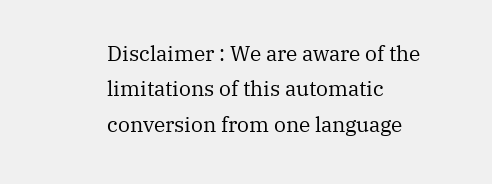Disclaimer : We are aware of the limitations of this automatic conversion from one language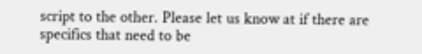script to the other. Please let us know at if there are specifics that need to be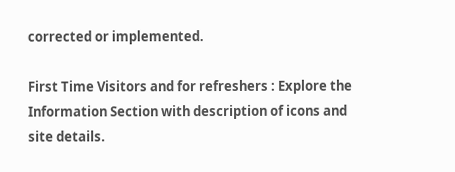corrected or implemented.

First Time Visitors and for refreshers : Explore the Information Section with description of icons and site details.